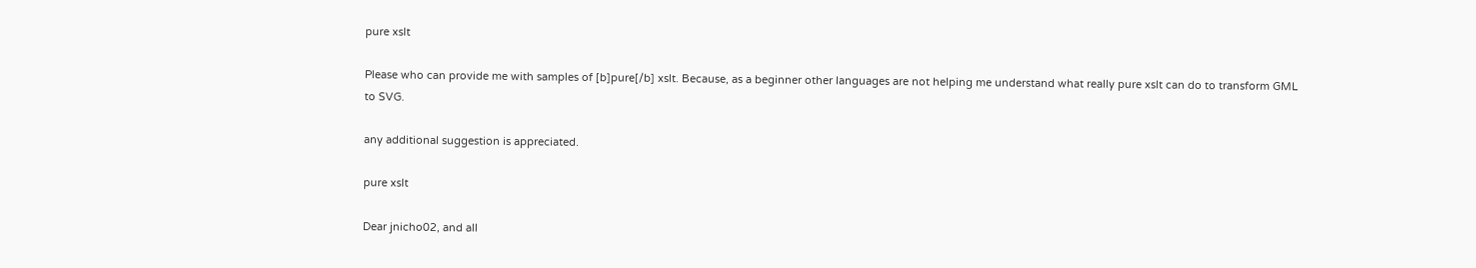pure xslt

Please who can provide me with samples of [b]pure[/b] xslt. Because, as a beginner other languages are not helping me understand what really pure xslt can do to transform GML to SVG.

any additional suggestion is appreciated.

pure xslt

Dear jnicho02, and all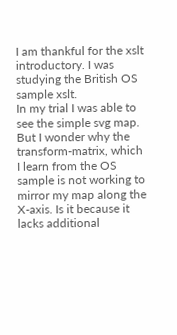I am thankful for the xslt introductory. I was studying the British OS sample xslt.
In my trial I was able to see the simple svg map. But I wonder why the transform-matrix, which I learn from the OS sample is not working to mirror my map along the X-axis. Is it because it lacks additional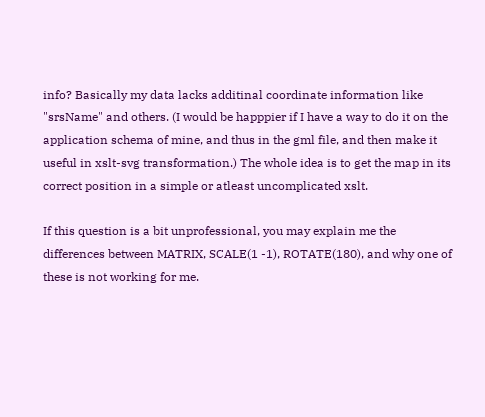info? Basically my data lacks additinal coordinate information like "srsName" and others. (I would be happpier if I have a way to do it on the application schema of mine, and thus in the gml file, and then make it useful in xslt-svg transformation.) The whole idea is to get the map in its correct position in a simple or atleast uncomplicated xslt.

If this question is a bit unprofessional, you may explain me the differences between MATRIX, SCALE(1 -1), ROTATE(180), and why one of these is not working for me.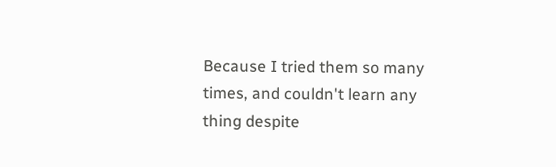Because I tried them so many times, and couldn't learn any thing despite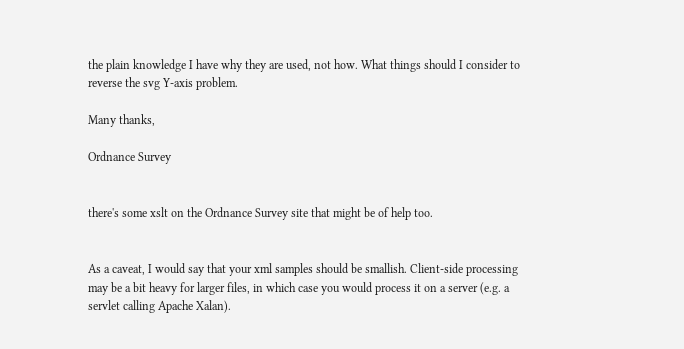the plain knowledge I have why they are used, not how. What things should I consider to reverse the svg Y-axis problem.

Many thanks,

Ordnance Survey


there's some xslt on the Ordnance Survey site that might be of help too.


As a caveat, I would say that your xml samples should be smallish. Client-side processing may be a bit heavy for larger files, in which case you would process it on a server (e.g. a servlet calling Apache Xalan).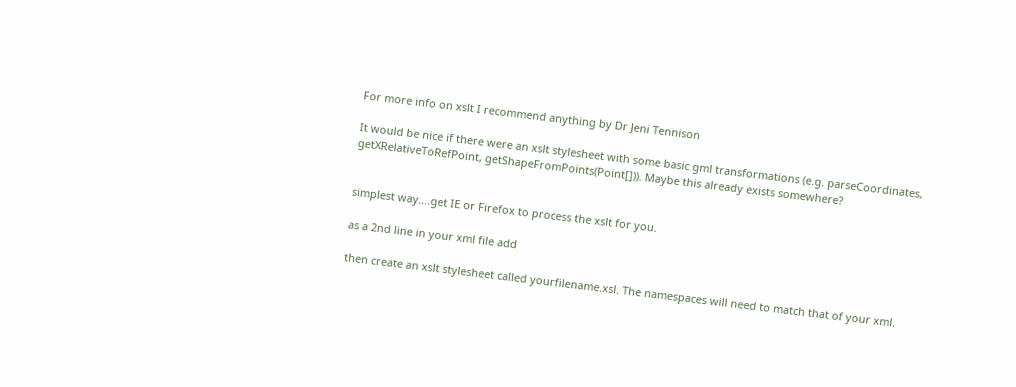For more info on xslt I recommend anything by Dr Jeni Tennison

It would be nice if there were an xslt stylesheet with some basic gml transformations (e.g. parseCoordinates, getXRelativeToRefPoint, getShapeFromPoints(Point[])). Maybe this already exists somewhere?


simplest way....get IE or Firefox to process the xslt for you.

as a 2nd line in your xml file add

then create an xslt stylesheet called yourfilename.xsl. The namespaces will need to match that of your xml.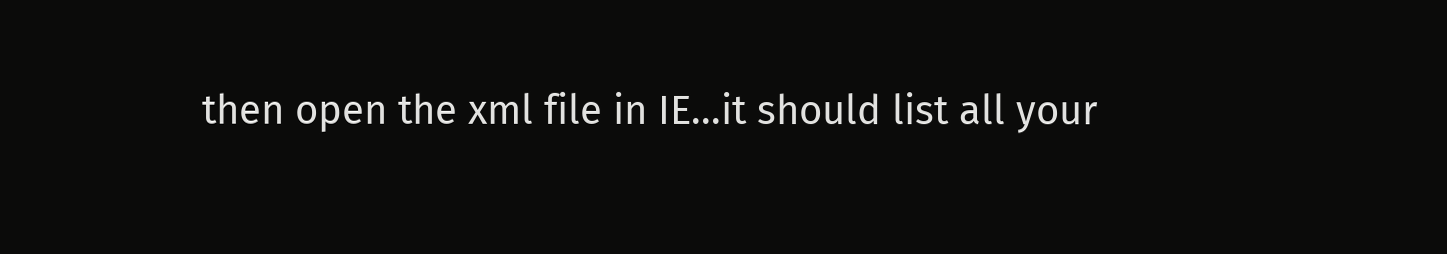then open the xml file in IE...it should list all your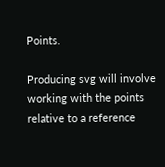Points.

Producing svg will involve working with the points relative to a reference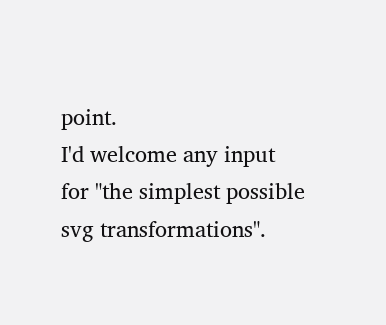point.
I'd welcome any input for "the simplest possible svg transformations".